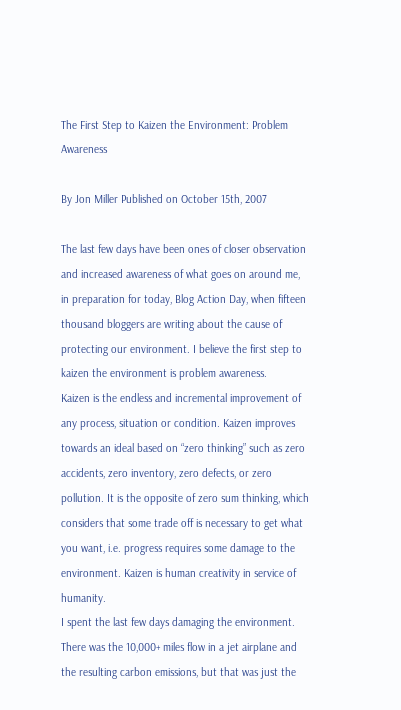The First Step to Kaizen the Environment: Problem Awareness

By Jon Miller Published on October 15th, 2007

The last few days have been ones of closer observation and increased awareness of what goes on around me, in preparation for today, Blog Action Day, when fifteen thousand bloggers are writing about the cause of protecting our environment. I believe the first step to kaizen the environment is problem awareness.
Kaizen is the endless and incremental improvement of any process, situation or condition. Kaizen improves towards an ideal based on “zero thinking” such as zero accidents, zero inventory, zero defects, or zero pollution. It is the opposite of zero sum thinking, which considers that some trade off is necessary to get what you want, i.e. progress requires some damage to the environment. Kaizen is human creativity in service of humanity.
I spent the last few days damaging the environment. There was the 10,000+ miles flow in a jet airplane and the resulting carbon emissions, but that was just the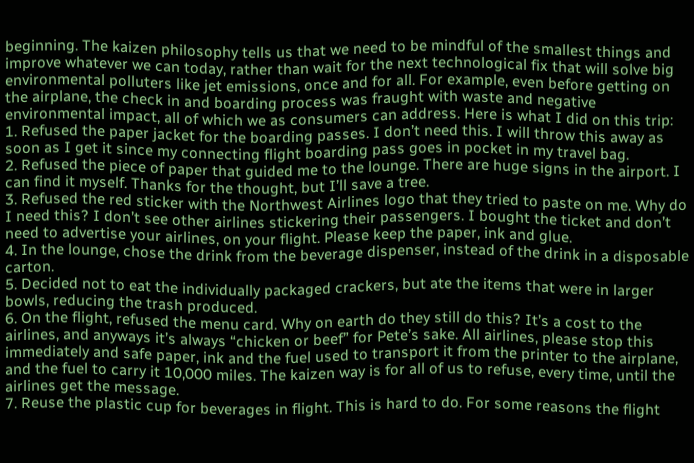beginning. The kaizen philosophy tells us that we need to be mindful of the smallest things and improve whatever we can today, rather than wait for the next technological fix that will solve big environmental polluters like jet emissions, once and for all. For example, even before getting on the airplane, the check in and boarding process was fraught with waste and negative environmental impact, all of which we as consumers can address. Here is what I did on this trip:
1. Refused the paper jacket for the boarding passes. I don’t need this. I will throw this away as soon as I get it since my connecting flight boarding pass goes in pocket in my travel bag.
2. Refused the piece of paper that guided me to the lounge. There are huge signs in the airport. I can find it myself. Thanks for the thought, but I’ll save a tree.
3. Refused the red sticker with the Northwest Airlines logo that they tried to paste on me. Why do I need this? I don’t see other airlines stickering their passengers. I bought the ticket and don’t need to advertise your airlines, on your flight. Please keep the paper, ink and glue.
4. In the lounge, chose the drink from the beverage dispenser, instead of the drink in a disposable carton.
5. Decided not to eat the individually packaged crackers, but ate the items that were in larger bowls, reducing the trash produced.
6. On the flight, refused the menu card. Why on earth do they still do this? It’s a cost to the airlines, and anyways it’s always “chicken or beef” for Pete’s sake. All airlines, please stop this immediately and safe paper, ink and the fuel used to transport it from the printer to the airplane, and the fuel to carry it 10,000 miles. The kaizen way is for all of us to refuse, every time, until the airlines get the message.
7. Reuse the plastic cup for beverages in flight. This is hard to do. For some reasons the flight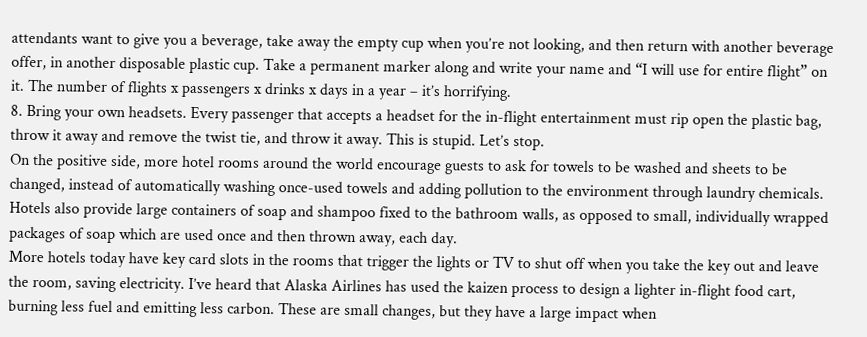attendants want to give you a beverage, take away the empty cup when you’re not looking, and then return with another beverage offer, in another disposable plastic cup. Take a permanent marker along and write your name and “I will use for entire flight” on it. The number of flights x passengers x drinks x days in a year – it’s horrifying.
8. Bring your own headsets. Every passenger that accepts a headset for the in-flight entertainment must rip open the plastic bag, throw it away and remove the twist tie, and throw it away. This is stupid. Let’s stop.
On the positive side, more hotel rooms around the world encourage guests to ask for towels to be washed and sheets to be changed, instead of automatically washing once-used towels and adding pollution to the environment through laundry chemicals. Hotels also provide large containers of soap and shampoo fixed to the bathroom walls, as opposed to small, individually wrapped packages of soap which are used once and then thrown away, each day.
More hotels today have key card slots in the rooms that trigger the lights or TV to shut off when you take the key out and leave the room, saving electricity. I’ve heard that Alaska Airlines has used the kaizen process to design a lighter in-flight food cart, burning less fuel and emitting less carbon. These are small changes, but they have a large impact when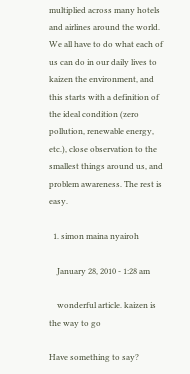multiplied across many hotels and airlines around the world.
We all have to do what each of us can do in our daily lives to kaizen the environment, and this starts with a definition of the ideal condition (zero pollution, renewable energy, etc.), close observation to the smallest things around us, and problem awareness. The rest is easy.

  1. simon maina nyairoh

    January 28, 2010 - 1:28 am

    wonderful article. kaizen is the way to go

Have something to say?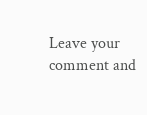Leave your comment and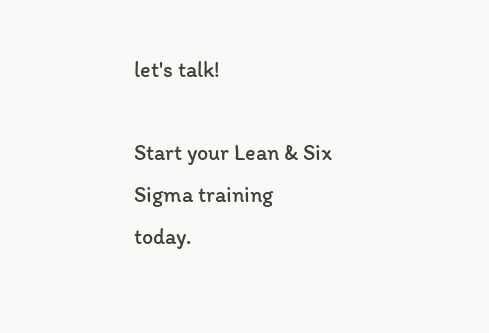let's talk!

Start your Lean & Six Sigma training today.